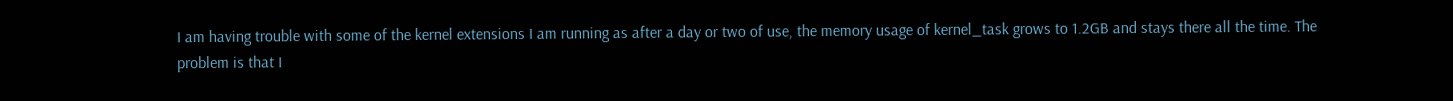I am having trouble with some of the kernel extensions I am running as after a day or two of use, the memory usage of kernel_task grows to 1.2GB and stays there all the time. The problem is that I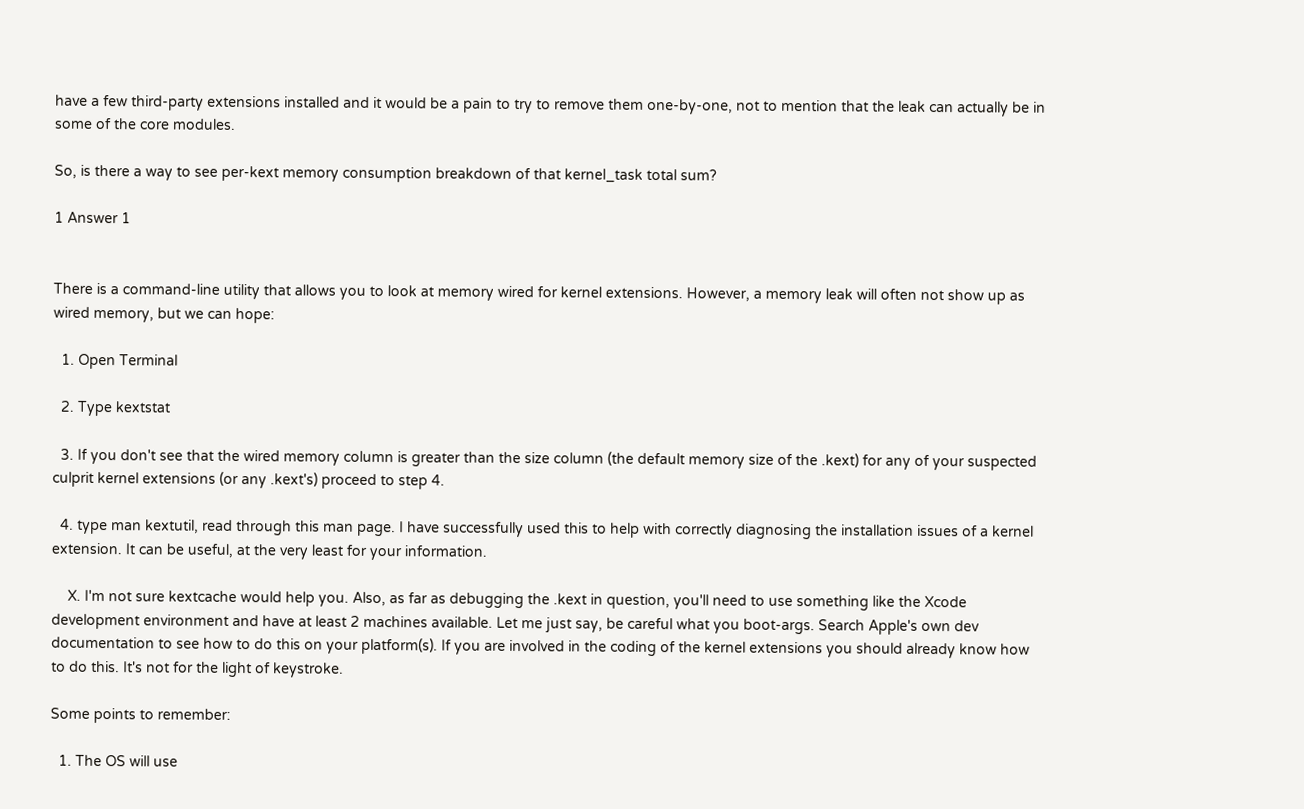have a few third-party extensions installed and it would be a pain to try to remove them one-by-one, not to mention that the leak can actually be in some of the core modules.

So, is there a way to see per-kext memory consumption breakdown of that kernel_task total sum?

1 Answer 1


There is a command-line utility that allows you to look at memory wired for kernel extensions. However, a memory leak will often not show up as wired memory, but we can hope:

  1. Open Terminal

  2. Type kextstat

  3. If you don't see that the wired memory column is greater than the size column (the default memory size of the .kext) for any of your suspected culprit kernel extensions (or any .kext's) proceed to step 4.

  4. type man kextutil, read through this man page. I have successfully used this to help with correctly diagnosing the installation issues of a kernel extension. It can be useful, at the very least for your information.

    X. I'm not sure kextcache would help you. Also, as far as debugging the .kext in question, you'll need to use something like the Xcode development environment and have at least 2 machines available. Let me just say, be careful what you boot-args. Search Apple's own dev documentation to see how to do this on your platform(s). If you are involved in the coding of the kernel extensions you should already know how to do this. It's not for the light of keystroke.

Some points to remember:

  1. The OS will use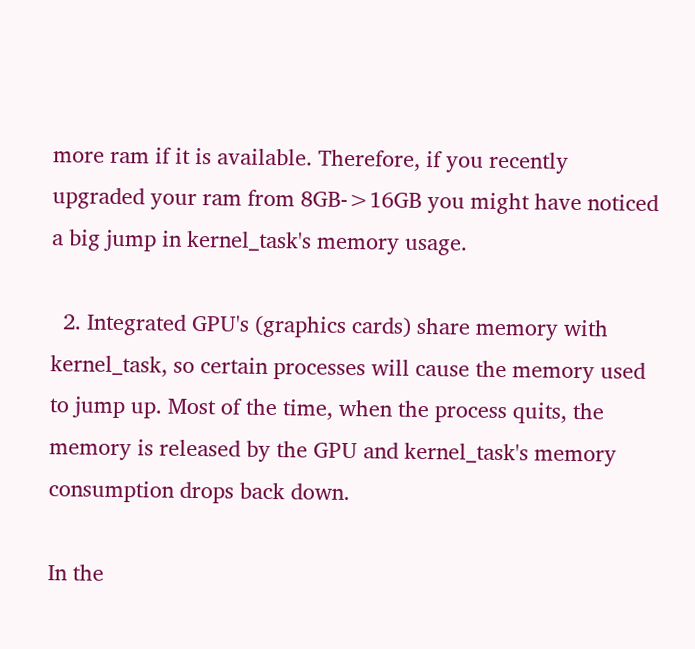more ram if it is available. Therefore, if you recently upgraded your ram from 8GB->16GB you might have noticed a big jump in kernel_task's memory usage.

  2. Integrated GPU's (graphics cards) share memory with kernel_task, so certain processes will cause the memory used to jump up. Most of the time, when the process quits, the memory is released by the GPU and kernel_task's memory consumption drops back down.

In the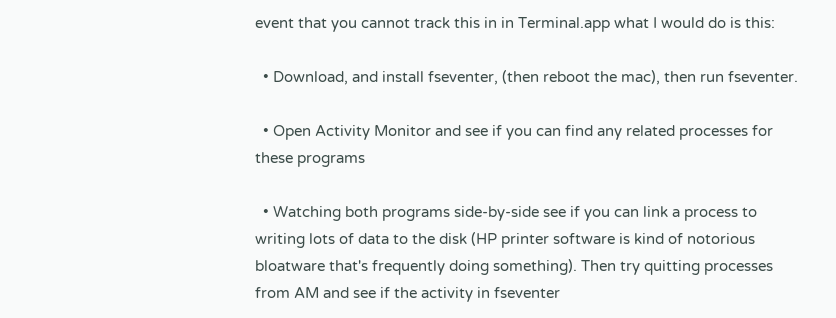event that you cannot track this in in Terminal.app what I would do is this:

  • Download, and install fseventer, (then reboot the mac), then run fseventer.

  • Open Activity Monitor and see if you can find any related processes for these programs

  • Watching both programs side-by-side see if you can link a process to writing lots of data to the disk (HP printer software is kind of notorious bloatware that's frequently doing something). Then try quitting processes from AM and see if the activity in fseventer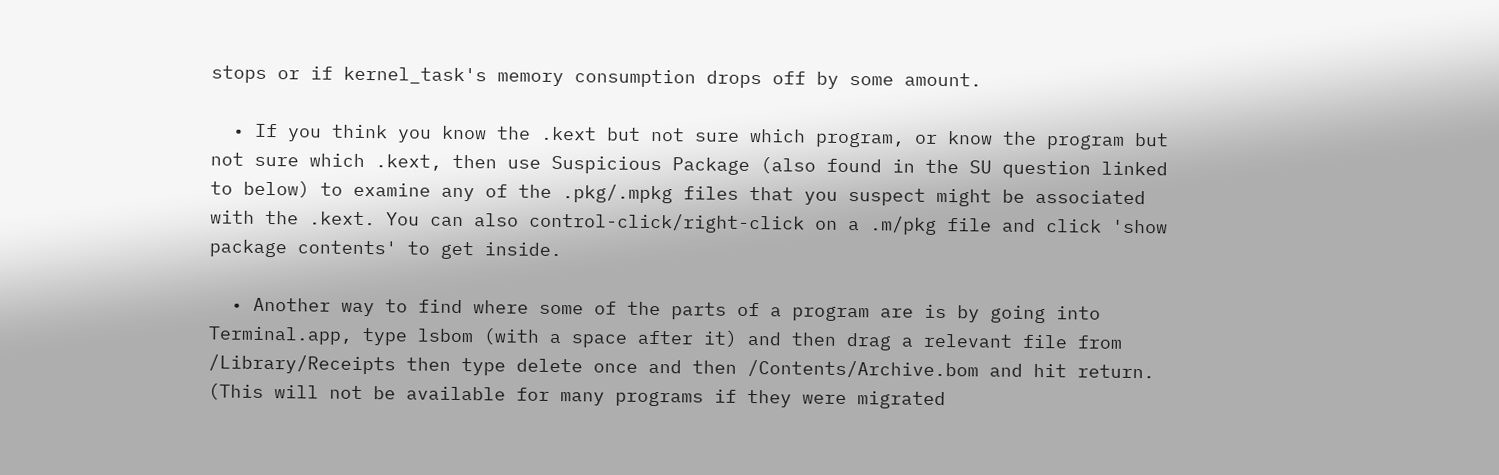stops or if kernel_task's memory consumption drops off by some amount.

  • If you think you know the .kext but not sure which program, or know the program but not sure which .kext, then use Suspicious Package (also found in the SU question linked to below) to examine any of the .pkg/.mpkg files that you suspect might be associated with the .kext. You can also control-click/right-click on a .m/pkg file and click 'show package contents' to get inside.

  • Another way to find where some of the parts of a program are is by going into Terminal.app, type lsbom (with a space after it) and then drag a relevant file from /Library/Receipts then type delete once and then /Contents/Archive.bom and hit return. (This will not be available for many programs if they were migrated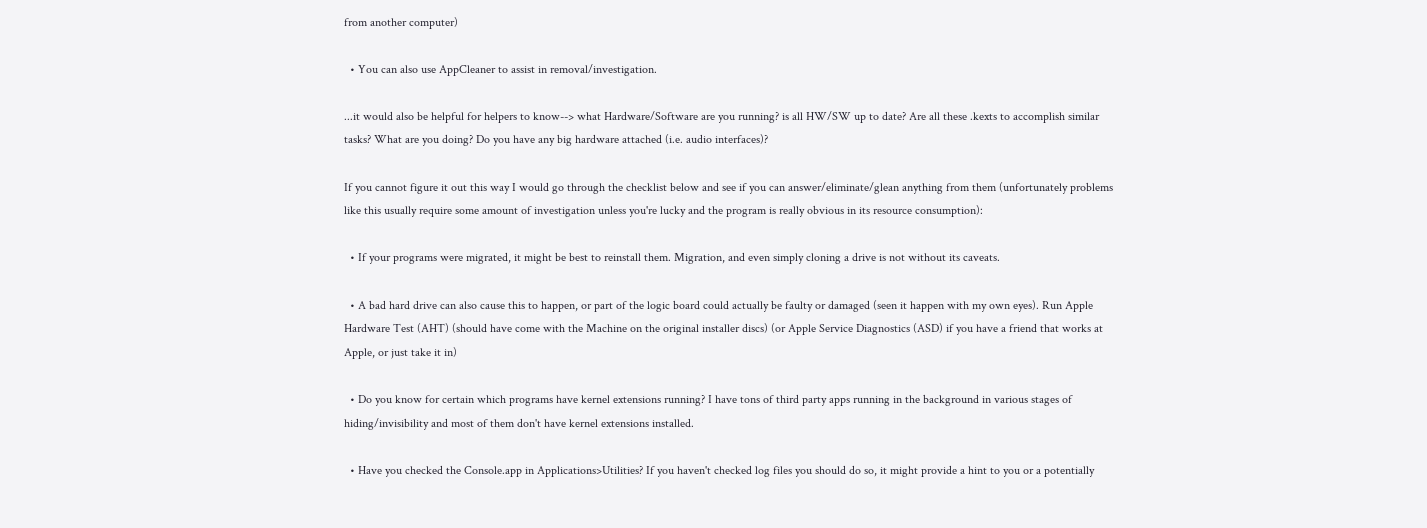from another computer)

  • You can also use AppCleaner to assist in removal/investigation.

...it would also be helpful for helpers to know--> what Hardware/Software are you running? is all HW/SW up to date? Are all these .kexts to accomplish similar tasks? What are you doing? Do you have any big hardware attached (i.e. audio interfaces)?

If you cannot figure it out this way I would go through the checklist below and see if you can answer/eliminate/glean anything from them (unfortunately problems like this usually require some amount of investigation unless you're lucky and the program is really obvious in its resource consumption):

  • If your programs were migrated, it might be best to reinstall them. Migration, and even simply cloning a drive is not without its caveats.

  • A bad hard drive can also cause this to happen, or part of the logic board could actually be faulty or damaged (seen it happen with my own eyes). Run Apple Hardware Test (AHT) (should have come with the Machine on the original installer discs) (or Apple Service Diagnostics (ASD) if you have a friend that works at Apple, or just take it in)

  • Do you know for certain which programs have kernel extensions running? I have tons of third party apps running in the background in various stages of hiding/invisibility and most of them don't have kernel extensions installed.

  • Have you checked the Console.app in Applications>Utilities? If you haven't checked log files you should do so, it might provide a hint to you or a potentially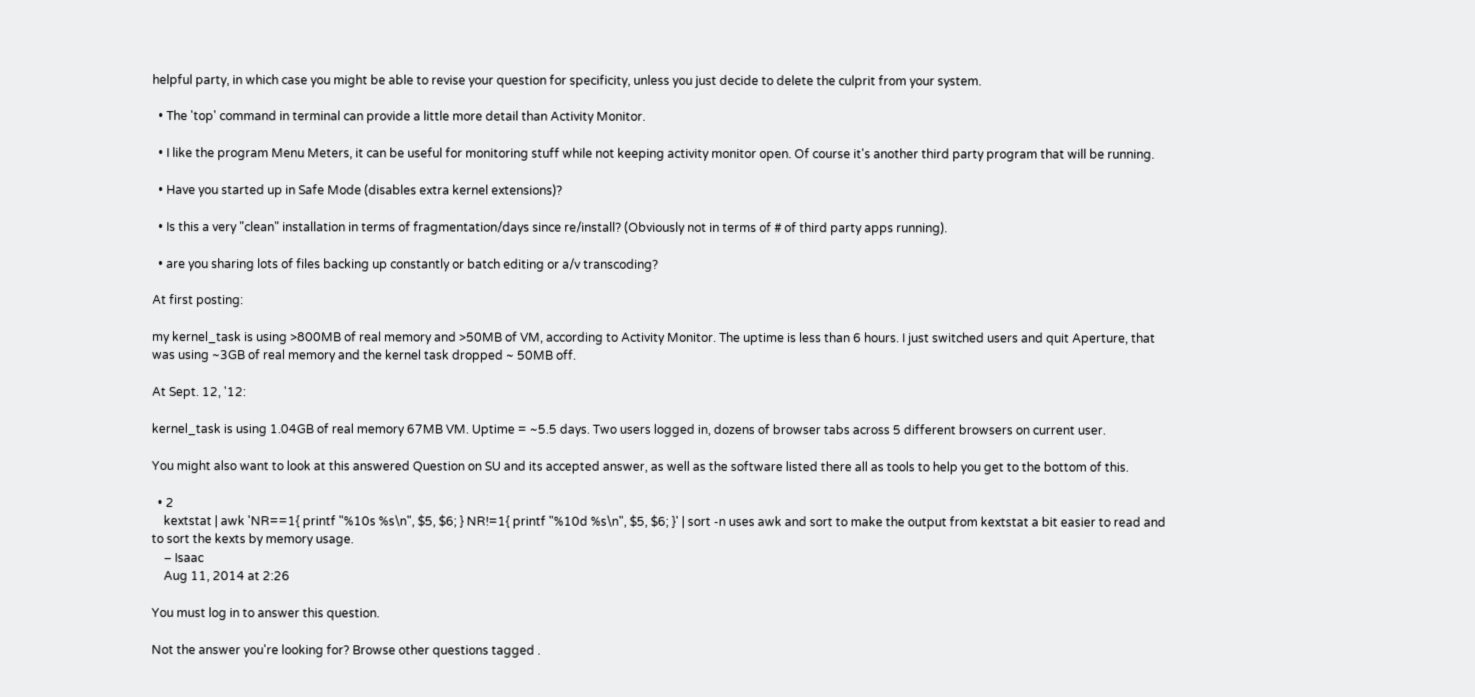helpful party, in which case you might be able to revise your question for specificity, unless you just decide to delete the culprit from your system.

  • The 'top' command in terminal can provide a little more detail than Activity Monitor.

  • I like the program Menu Meters, it can be useful for monitoring stuff while not keeping activity monitor open. Of course it's another third party program that will be running.

  • Have you started up in Safe Mode (disables extra kernel extensions)?

  • Is this a very "clean" installation in terms of fragmentation/days since re/install? (Obviously not in terms of # of third party apps running).

  • are you sharing lots of files backing up constantly or batch editing or a/v transcoding?

At first posting:

my kernel_task is using >800MB of real memory and >50MB of VM, according to Activity Monitor. The uptime is less than 6 hours. I just switched users and quit Aperture, that was using ~3GB of real memory and the kernel task dropped ~ 50MB off.

At Sept. 12, '12:

kernel_task is using 1.04GB of real memory 67MB VM. Uptime = ~5.5 days. Two users logged in, dozens of browser tabs across 5 different browsers on current user.

You might also want to look at this answered Question on SU and its accepted answer, as well as the software listed there all as tools to help you get to the bottom of this.

  • 2
    kextstat | awk 'NR==1{ printf "%10s %s\n", $5, $6; } NR!=1{ printf "%10d %s\n", $5, $6; }' | sort -n uses awk and sort to make the output from kextstat a bit easier to read and to sort the kexts by memory usage.
    – Isaac
    Aug 11, 2014 at 2:26

You must log in to answer this question.

Not the answer you're looking for? Browse other questions tagged .